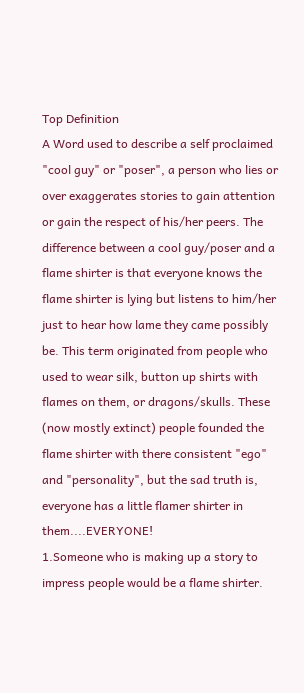Top Definition
A Word used to describe a self proclaimed "cool guy" or "poser", a person who lies or over exaggerates stories to gain attention or gain the respect of his/her peers. The difference between a cool guy/poser and a flame shirter is that everyone knows the flame shirter is lying but listens to him/her just to hear how lame they came possibly be. This term originated from people who used to wear silk, button up shirts with flames on them, or dragons/skulls. These (now mostly extinct) people founded the flame shirter with there consistent "ego" and "personality", but the sad truth is, everyone has a little flamer shirter in them....EVERYONE!
1.Someone who is making up a story to impress people would be a flame shirter.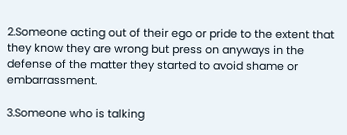2.Someone acting out of their ego or pride to the extent that they know they are wrong but press on anyways in the defense of the matter they started to avoid shame or embarrassment.

3.Someone who is talking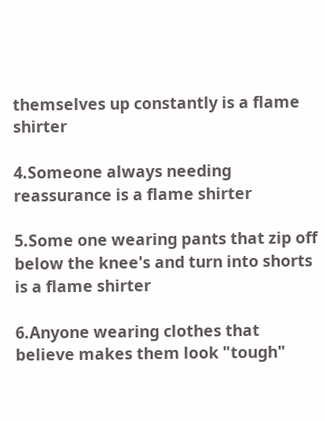themselves up constantly is a flame shirter

4.Someone always needing reassurance is a flame shirter

5.Some one wearing pants that zip off below the knee's and turn into shorts is a flame shirter

6.Anyone wearing clothes that believe makes them look "tough"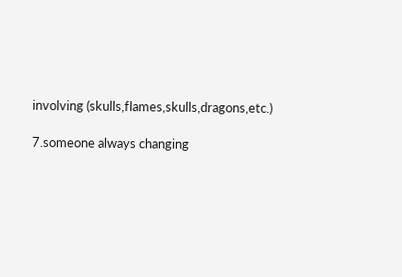involving (skulls,flames,skulls,dragons,etc.)

7.someone always changing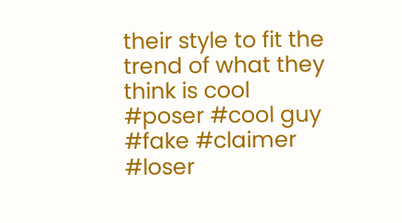their style to fit the trend of what they think is cool
#poser #cool guy #fake #claimer #loser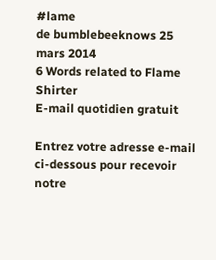#lame
de bumblebeeknows 25 mars 2014
6 Words related to Flame Shirter
E-mail quotidien gratuit

Entrez votre adresse e-mail ci-dessous pour recevoir notre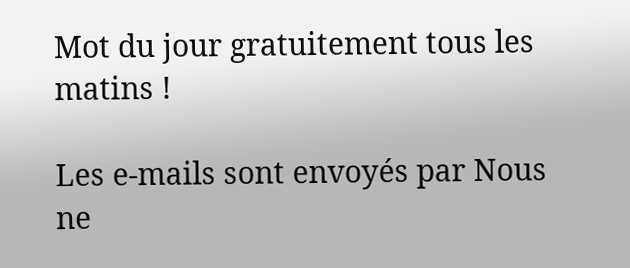Mot du jour gratuitement tous les matins !

Les e-mails sont envoyés par Nous ne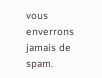vous enverrons jamais de spam.